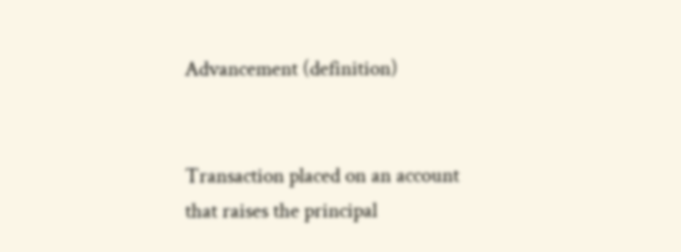Advancement (definition)


Transaction placed on an account that raises the principal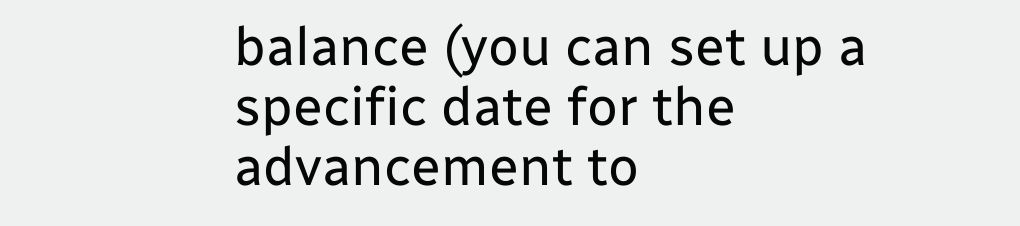balance (you can set up a specific date for the advancement to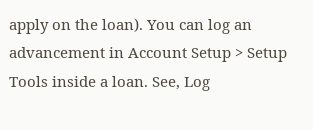apply on the loan). You can log an advancement in Account Setup > Setup Tools inside a loan. See, Log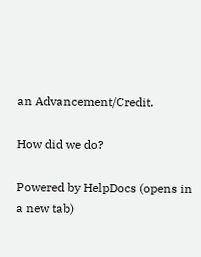an Advancement/Credit.

How did we do?

Powered by HelpDocs (opens in a new tab)